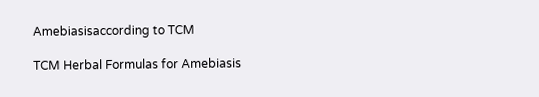Amebiasisaccording to TCM

TCM Herbal Formulas for Amebiasis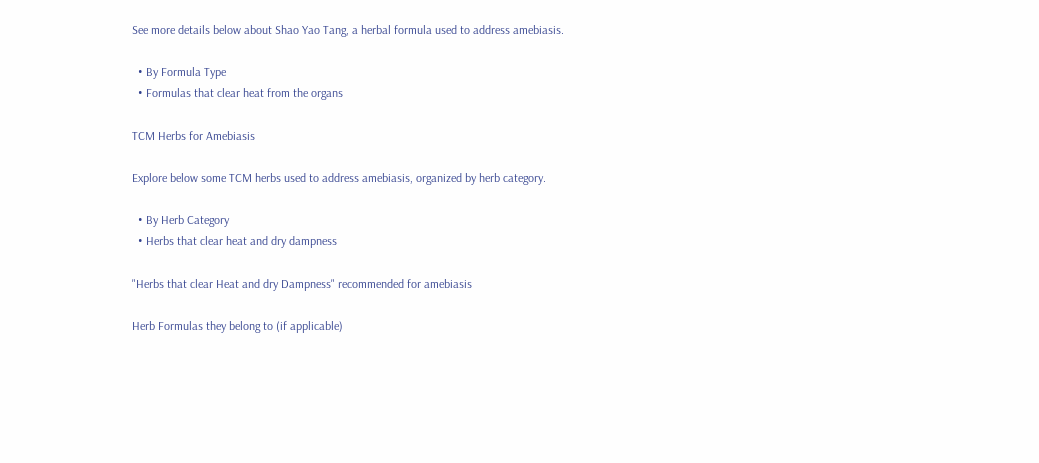See more details below about Shao Yao Tang, a herbal formula used to address amebiasis.

  • By Formula Type
  • Formulas that clear heat from the organs

TCM Herbs for Amebiasis

Explore below some TCM herbs used to address amebiasis, organized by herb category.

  • By Herb Category
  • Herbs that clear heat and dry dampness

"Herbs that clear Heat and dry Dampness" recommended for amebiasis

Herb Formulas they belong to (if applicable)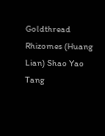Goldthread Rhizomes (Huang Lian) Shao Yao Tang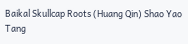Baikal Skullcap Roots (Huang Qin) Shao Yao Tang